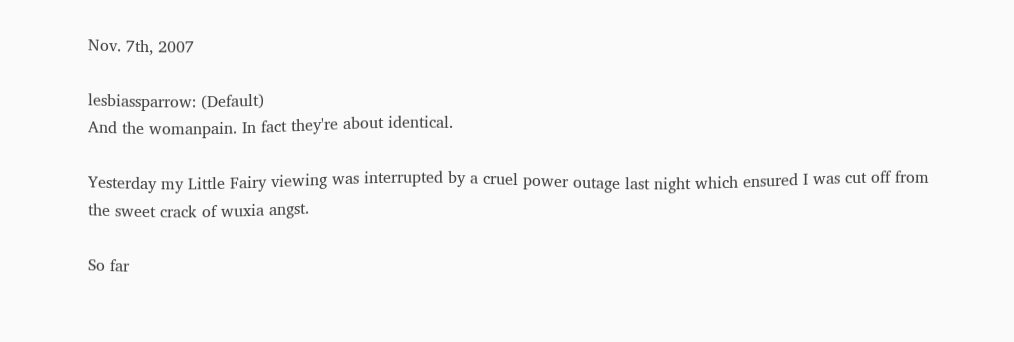Nov. 7th, 2007

lesbiassparrow: (Default)
And the womanpain. In fact they're about identical.

Yesterday my Little Fairy viewing was interrupted by a cruel power outage last night which ensured I was cut off from the sweet crack of wuxia angst.

So far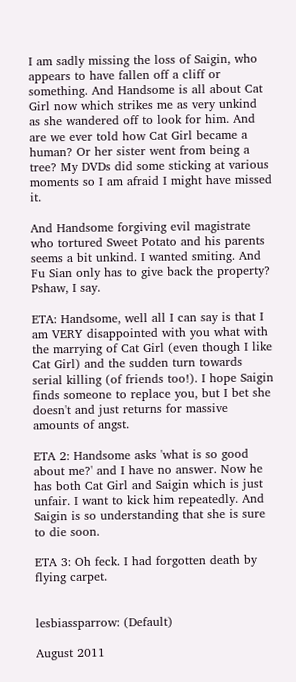I am sadly missing the loss of Saigin, who appears to have fallen off a cliff or something. And Handsome is all about Cat Girl now which strikes me as very unkind as she wandered off to look for him. And are we ever told how Cat Girl became a human? Or her sister went from being a tree? My DVDs did some sticking at various moments so I am afraid I might have missed it.

And Handsome forgiving evil magistrate who tortured Sweet Potato and his parents seems a bit unkind. I wanted smiting. And Fu Sian only has to give back the property? Pshaw, I say.

ETA: Handsome, well all I can say is that I am VERY disappointed with you what with the marrying of Cat Girl (even though I like Cat Girl) and the sudden turn towards serial killing (of friends too!). I hope Saigin finds someone to replace you, but I bet she doesn't and just returns for massive amounts of angst.

ETA 2: Handsome asks 'what is so good about me?' and I have no answer. Now he has both Cat Girl and Saigin which is just unfair. I want to kick him repeatedly. And Saigin is so understanding that she is sure to die soon.

ETA 3: Oh feck. I had forgotten death by flying carpet.


lesbiassparrow: (Default)

August 2011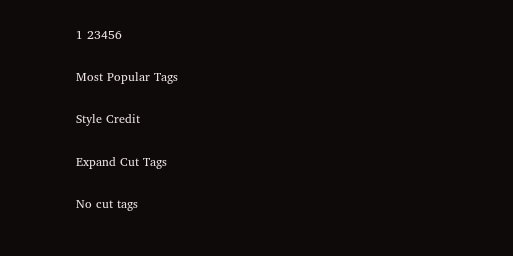1 23456

Most Popular Tags

Style Credit

Expand Cut Tags

No cut tags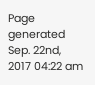Page generated Sep. 22nd, 2017 04:22 am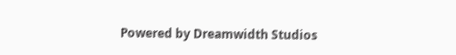Powered by Dreamwidth Studios